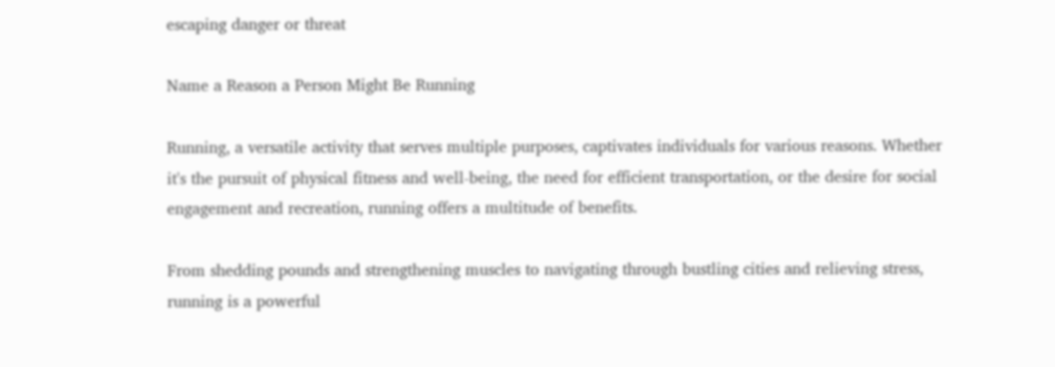escaping danger or threat

Name a Reason a Person Might Be Running

Running, a versatile activity that serves multiple purposes, captivates individuals for various reasons. Whether it's the pursuit of physical fitness and well-being, the need for efficient transportation, or the desire for social engagement and recreation, running offers a multitude of benefits.

From shedding pounds and strengthening muscles to navigating through bustling cities and relieving stress, running is a powerful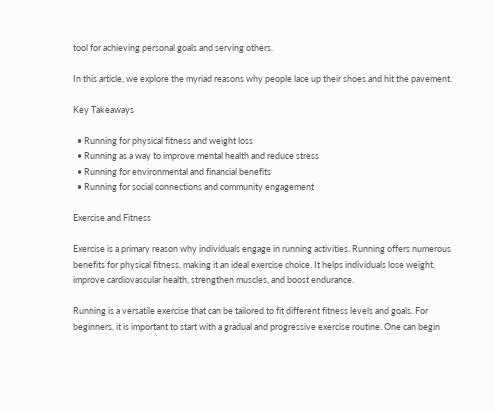tool for achieving personal goals and serving others.

In this article, we explore the myriad reasons why people lace up their shoes and hit the pavement.

Key Takeaways

  • Running for physical fitness and weight loss
  • Running as a way to improve mental health and reduce stress
  • Running for environmental and financial benefits
  • Running for social connections and community engagement

Exercise and Fitness

Exercise is a primary reason why individuals engage in running activities. Running offers numerous benefits for physical fitness, making it an ideal exercise choice. It helps individuals lose weight, improve cardiovascular health, strengthen muscles, and boost endurance.

Running is a versatile exercise that can be tailored to fit different fitness levels and goals. For beginners, it is important to start with a gradual and progressive exercise routine. One can begin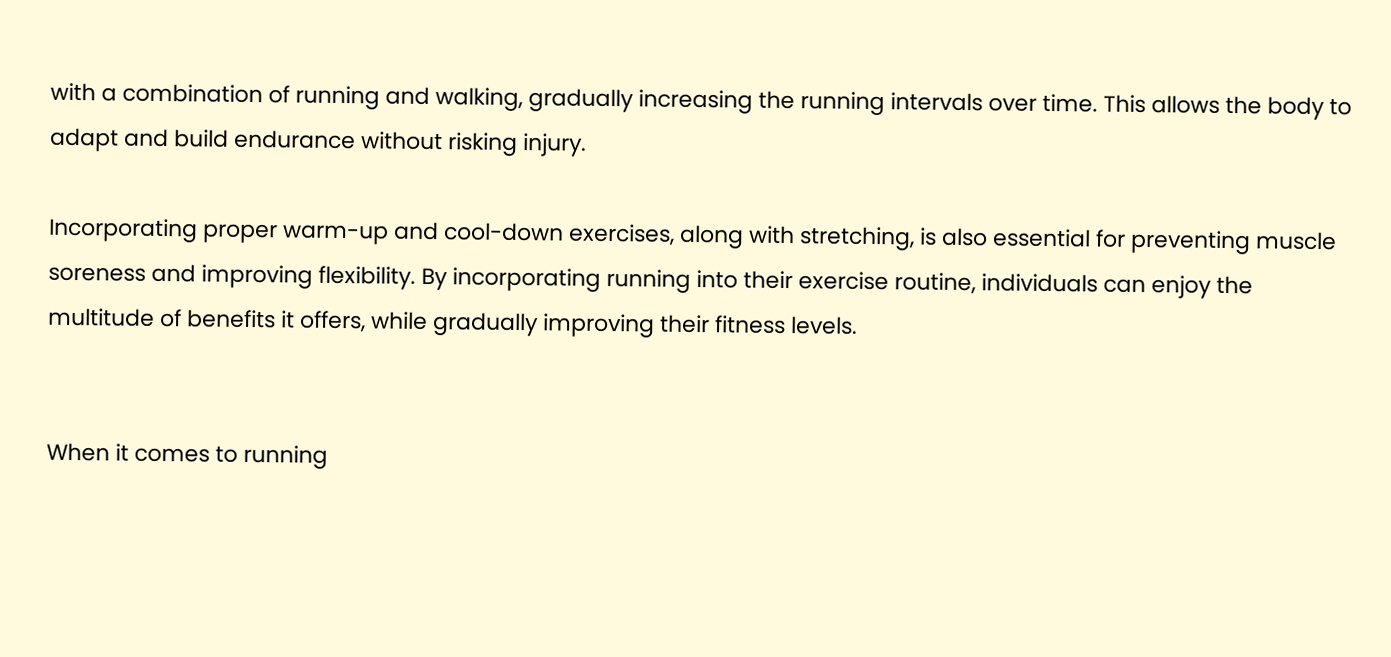with a combination of running and walking, gradually increasing the running intervals over time. This allows the body to adapt and build endurance without risking injury.

Incorporating proper warm-up and cool-down exercises, along with stretching, is also essential for preventing muscle soreness and improving flexibility. By incorporating running into their exercise routine, individuals can enjoy the multitude of benefits it offers, while gradually improving their fitness levels.


When it comes to running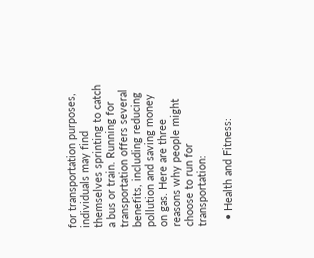for transportation purposes, individuals may find themselves sprinting to catch a bus or train. Running for transportation offers several benefits, including reducing pollution and saving money on gas. Here are three reasons why people might choose to run for transportation:

  • Health and Fitness: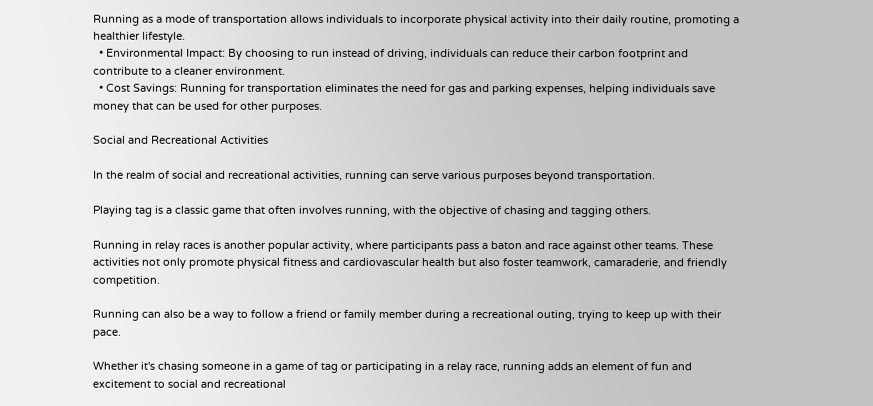Running as a mode of transportation allows individuals to incorporate physical activity into their daily routine, promoting a healthier lifestyle.
  • Environmental Impact: By choosing to run instead of driving, individuals can reduce their carbon footprint and contribute to a cleaner environment.
  • Cost Savings: Running for transportation eliminates the need for gas and parking expenses, helping individuals save money that can be used for other purposes.

Social and Recreational Activities

In the realm of social and recreational activities, running can serve various purposes beyond transportation.

Playing tag is a classic game that often involves running, with the objective of chasing and tagging others.

Running in relay races is another popular activity, where participants pass a baton and race against other teams. These activities not only promote physical fitness and cardiovascular health but also foster teamwork, camaraderie, and friendly competition.

Running can also be a way to follow a friend or family member during a recreational outing, trying to keep up with their pace.

Whether it's chasing someone in a game of tag or participating in a relay race, running adds an element of fun and excitement to social and recreational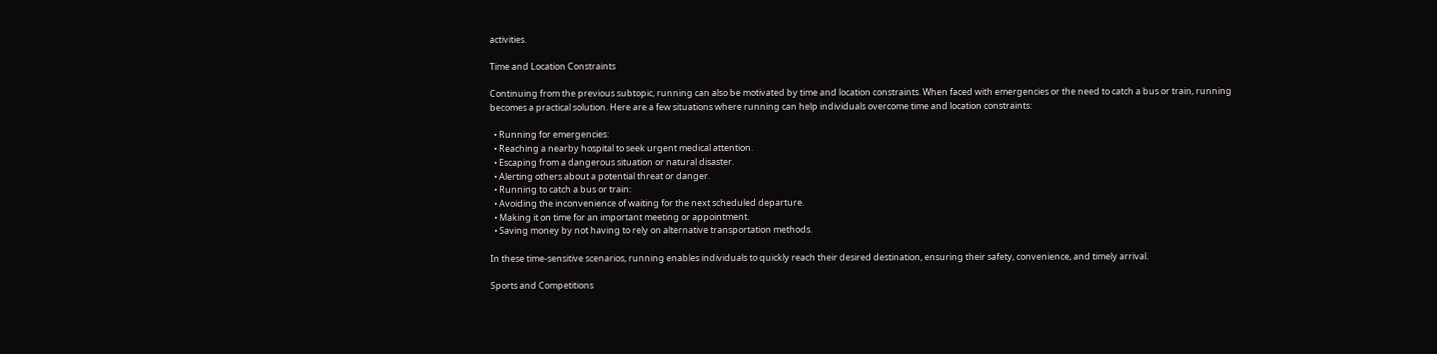activities.

Time and Location Constraints

Continuing from the previous subtopic, running can also be motivated by time and location constraints. When faced with emergencies or the need to catch a bus or train, running becomes a practical solution. Here are a few situations where running can help individuals overcome time and location constraints:

  • Running for emergencies:
  • Reaching a nearby hospital to seek urgent medical attention.
  • Escaping from a dangerous situation or natural disaster.
  • Alerting others about a potential threat or danger.
  • Running to catch a bus or train:
  • Avoiding the inconvenience of waiting for the next scheduled departure.
  • Making it on time for an important meeting or appointment.
  • Saving money by not having to rely on alternative transportation methods.

In these time-sensitive scenarios, running enables individuals to quickly reach their desired destination, ensuring their safety, convenience, and timely arrival.

Sports and Competitions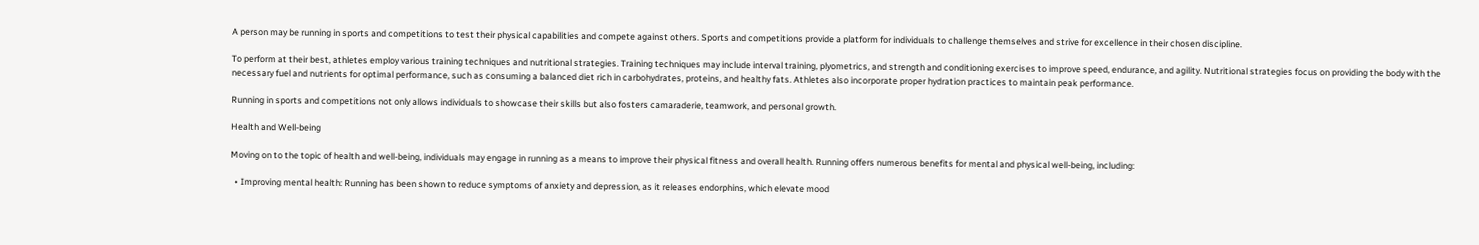A person may be running in sports and competitions to test their physical capabilities and compete against others. Sports and competitions provide a platform for individuals to challenge themselves and strive for excellence in their chosen discipline.

To perform at their best, athletes employ various training techniques and nutritional strategies. Training techniques may include interval training, plyometrics, and strength and conditioning exercises to improve speed, endurance, and agility. Nutritional strategies focus on providing the body with the necessary fuel and nutrients for optimal performance, such as consuming a balanced diet rich in carbohydrates, proteins, and healthy fats. Athletes also incorporate proper hydration practices to maintain peak performance.

Running in sports and competitions not only allows individuals to showcase their skills but also fosters camaraderie, teamwork, and personal growth.

Health and Well-being

Moving on to the topic of health and well-being, individuals may engage in running as a means to improve their physical fitness and overall health. Running offers numerous benefits for mental and physical well-being, including:

  • Improving mental health: Running has been shown to reduce symptoms of anxiety and depression, as it releases endorphins, which elevate mood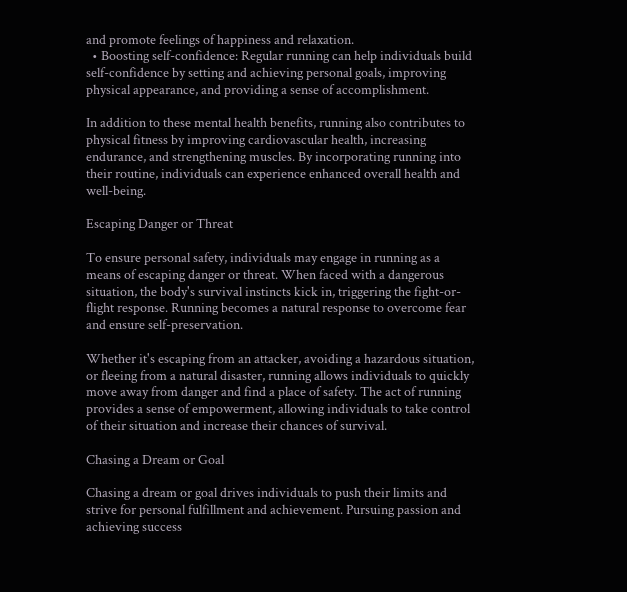and promote feelings of happiness and relaxation.
  • Boosting self-confidence: Regular running can help individuals build self-confidence by setting and achieving personal goals, improving physical appearance, and providing a sense of accomplishment.

In addition to these mental health benefits, running also contributes to physical fitness by improving cardiovascular health, increasing endurance, and strengthening muscles. By incorporating running into their routine, individuals can experience enhanced overall health and well-being.

Escaping Danger or Threat

To ensure personal safety, individuals may engage in running as a means of escaping danger or threat. When faced with a dangerous situation, the body's survival instincts kick in, triggering the fight-or-flight response. Running becomes a natural response to overcome fear and ensure self-preservation.

Whether it's escaping from an attacker, avoiding a hazardous situation, or fleeing from a natural disaster, running allows individuals to quickly move away from danger and find a place of safety. The act of running provides a sense of empowerment, allowing individuals to take control of their situation and increase their chances of survival.

Chasing a Dream or Goal

Chasing a dream or goal drives individuals to push their limits and strive for personal fulfillment and achievement. Pursuing passion and achieving success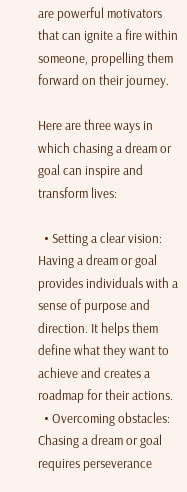are powerful motivators that can ignite a fire within someone, propelling them forward on their journey.

Here are three ways in which chasing a dream or goal can inspire and transform lives:

  • Setting a clear vision: Having a dream or goal provides individuals with a sense of purpose and direction. It helps them define what they want to achieve and creates a roadmap for their actions.
  • Overcoming obstacles: Chasing a dream or goal requires perseverance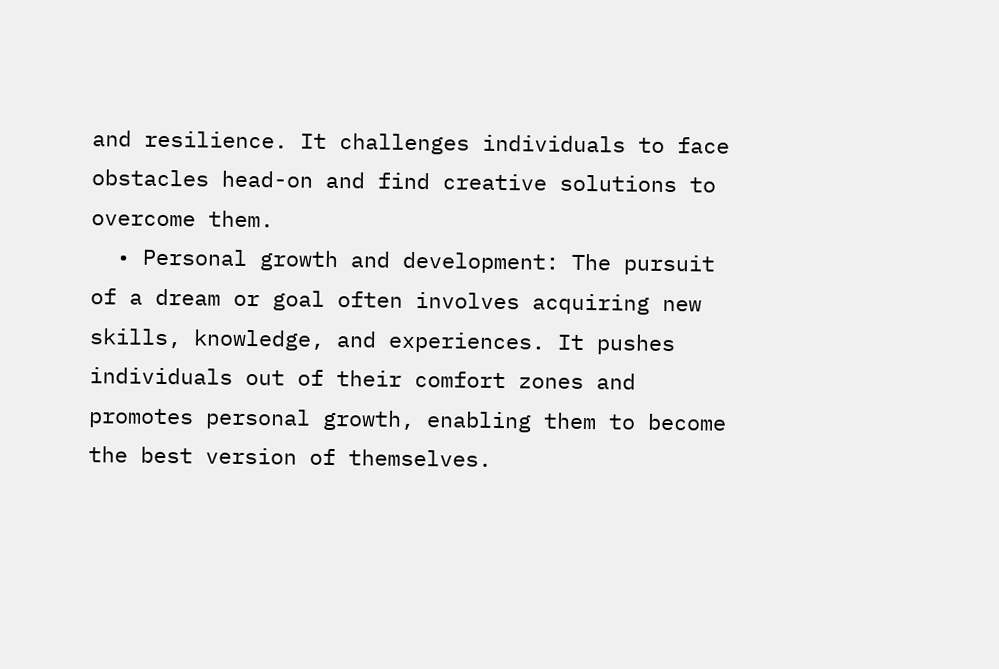and resilience. It challenges individuals to face obstacles head-on and find creative solutions to overcome them.
  • Personal growth and development: The pursuit of a dream or goal often involves acquiring new skills, knowledge, and experiences. It pushes individuals out of their comfort zones and promotes personal growth, enabling them to become the best version of themselves.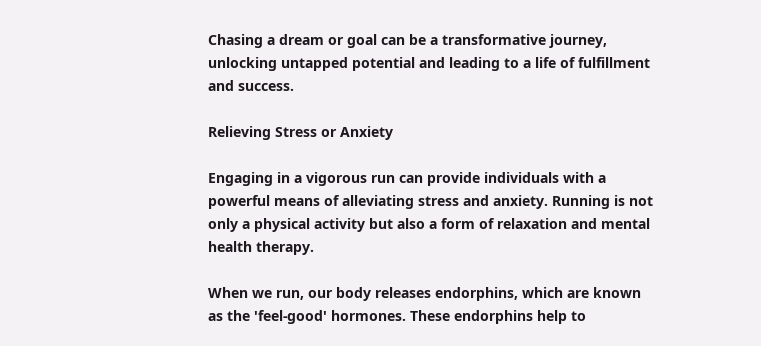Chasing a dream or goal can be a transformative journey, unlocking untapped potential and leading to a life of fulfillment and success.

Relieving Stress or Anxiety

Engaging in a vigorous run can provide individuals with a powerful means of alleviating stress and anxiety. Running is not only a physical activity but also a form of relaxation and mental health therapy.

When we run, our body releases endorphins, which are known as the 'feel-good' hormones. These endorphins help to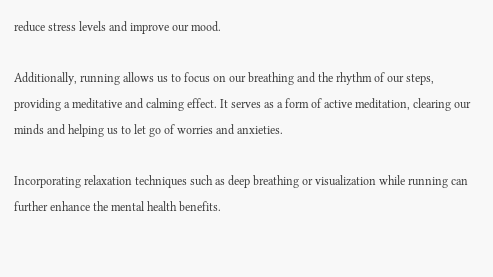reduce stress levels and improve our mood.

Additionally, running allows us to focus on our breathing and the rhythm of our steps, providing a meditative and calming effect. It serves as a form of active meditation, clearing our minds and helping us to let go of worries and anxieties.

Incorporating relaxation techniques such as deep breathing or visualization while running can further enhance the mental health benefits.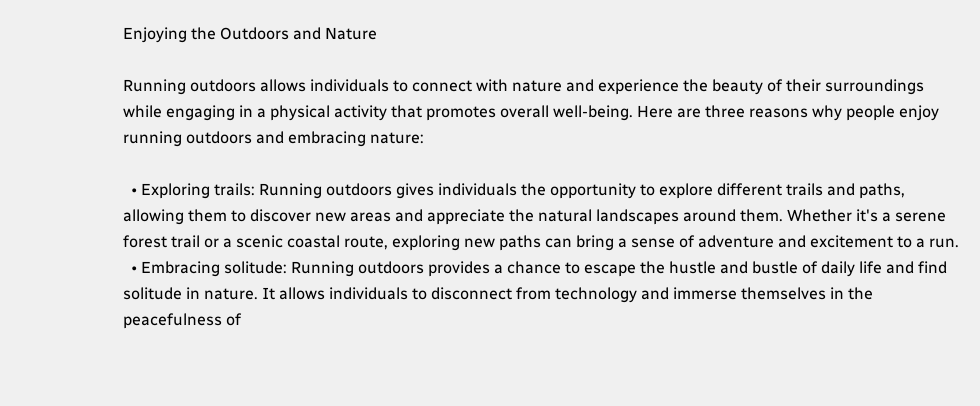Enjoying the Outdoors and Nature

Running outdoors allows individuals to connect with nature and experience the beauty of their surroundings while engaging in a physical activity that promotes overall well-being. Here are three reasons why people enjoy running outdoors and embracing nature:

  • Exploring trails: Running outdoors gives individuals the opportunity to explore different trails and paths, allowing them to discover new areas and appreciate the natural landscapes around them. Whether it's a serene forest trail or a scenic coastal route, exploring new paths can bring a sense of adventure and excitement to a run.
  • Embracing solitude: Running outdoors provides a chance to escape the hustle and bustle of daily life and find solitude in nature. It allows individuals to disconnect from technology and immerse themselves in the peacefulness of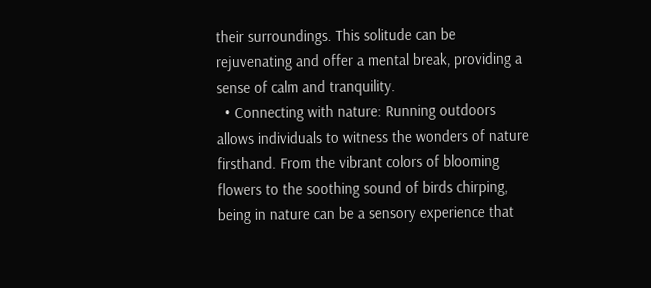their surroundings. This solitude can be rejuvenating and offer a mental break, providing a sense of calm and tranquility.
  • Connecting with nature: Running outdoors allows individuals to witness the wonders of nature firsthand. From the vibrant colors of blooming flowers to the soothing sound of birds chirping, being in nature can be a sensory experience that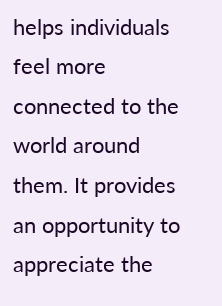helps individuals feel more connected to the world around them. It provides an opportunity to appreciate the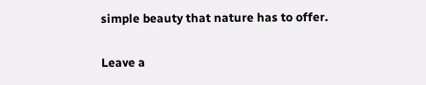simple beauty that nature has to offer.

Leave a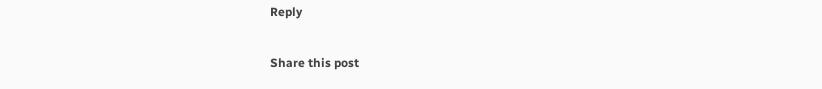Reply

Share this post